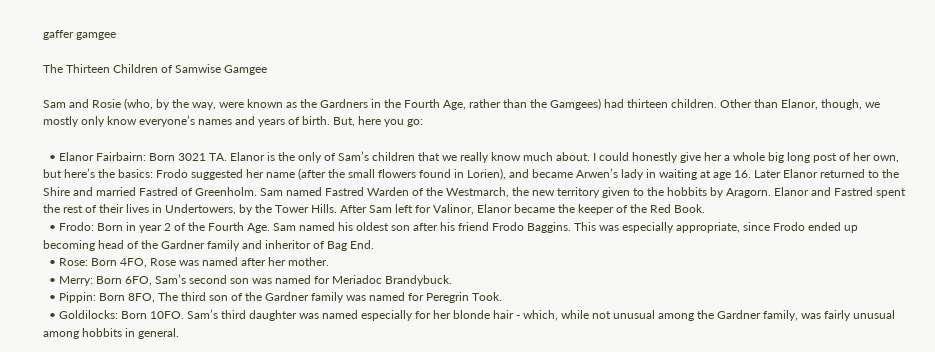gaffer gamgee

The Thirteen Children of Samwise Gamgee

Sam and Rosie (who, by the way, were known as the Gardners in the Fourth Age, rather than the Gamgees) had thirteen children. Other than Elanor, though, we mostly only know everyone’s names and years of birth. But, here you go:

  • Elanor Fairbairn: Born 3021 TA. Elanor is the only of Sam’s children that we really know much about. I could honestly give her a whole big long post of her own, but here’s the basics: Frodo suggested her name (after the small flowers found in Lorien), and became Arwen’s lady in waiting at age 16. Later Elanor returned to the Shire and married Fastred of Greenholm. Sam named Fastred Warden of the Westmarch, the new territory given to the hobbits by Aragorn. Elanor and Fastred spent the rest of their lives in Undertowers, by the Tower Hills. After Sam left for Valinor, Elanor became the keeper of the Red Book.
  • Frodo: Born in year 2 of the Fourth Age. Sam named his oldest son after his friend Frodo Baggins. This was especially appropriate, since Frodo ended up becoming head of the Gardner family and inheritor of Bag End.
  • Rose: Born 4FO, Rose was named after her mother.
  • Merry: Born 6FO, Sam’s second son was named for Meriadoc Brandybuck.
  • Pippin: Born 8FO, The third son of the Gardner family was named for Peregrin Took.
  • Goldilocks: Born 10FO. Sam’s third daughter was named especially for her blonde hair - which, while not unusual among the Gardner family, was fairly unusual among hobbits in general.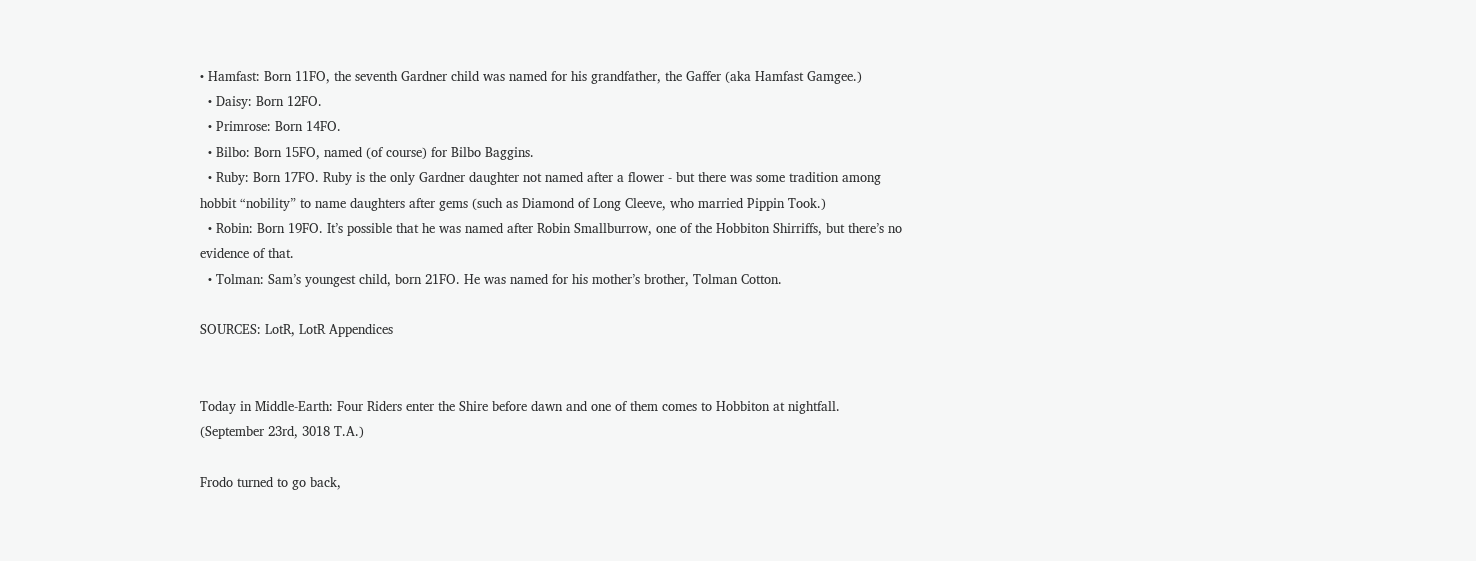• Hamfast: Born 11FO, the seventh Gardner child was named for his grandfather, the Gaffer (aka Hamfast Gamgee.)
  • Daisy: Born 12FO.
  • Primrose: Born 14FO.
  • Bilbo: Born 15FO, named (of course) for Bilbo Baggins.
  • Ruby: Born 17FO. Ruby is the only Gardner daughter not named after a flower - but there was some tradition among hobbit “nobility” to name daughters after gems (such as Diamond of Long Cleeve, who married Pippin Took.)
  • Robin: Born 19FO. It’s possible that he was named after Robin Smallburrow, one of the Hobbiton Shirriffs, but there’s no evidence of that.
  • Tolman: Sam’s youngest child, born 21FO. He was named for his mother’s brother, Tolman Cotton.

SOURCES: LotR, LotR Appendices


Today in Middle-Earth: Four Riders enter the Shire before dawn and one of them comes to Hobbiton at nightfall. (September 23rd, 3018 T.A.)

Frodo turned to go back,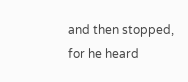and then stopped, for he heard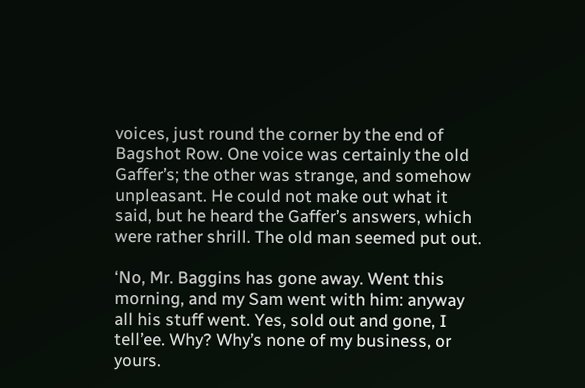voices, just round the corner by the end of Bagshot Row. One voice was certainly the old Gaffer’s; the other was strange, and somehow unpleasant. He could not make out what it said, but he heard the Gaffer’s answers, which were rather shrill. The old man seemed put out.

‘No, Mr. Baggins has gone away. Went this morning, and my Sam went with him: anyway all his stuff went. Yes, sold out and gone, I tell’ee. Why? Why’s none of my business, or yours.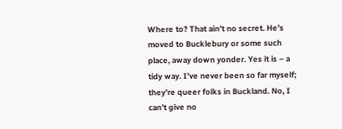Where to? That ain’t no secret. He’s moved to Bucklebury or some such place, away down yonder. Yes it is – a tidy way. I’ve never been so far myself; they’re queer folks in Buckland. No, I can’t give no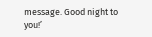message. Good night to you!’